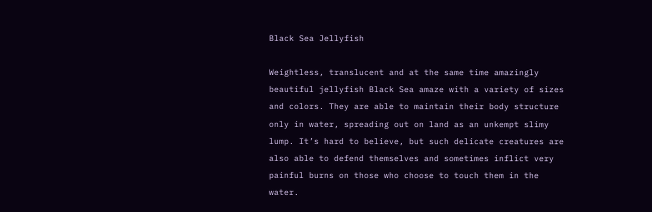Black Sea Jellyfish

Weightless, translucent and at the same time amazingly beautiful jellyfish Black Sea amaze with a variety of sizes and colors. They are able to maintain their body structure only in water, spreading out on land as an unkempt slimy lump. It’s hard to believe, but such delicate creatures are also able to defend themselves and sometimes inflict very painful burns on those who choose to touch them in the water.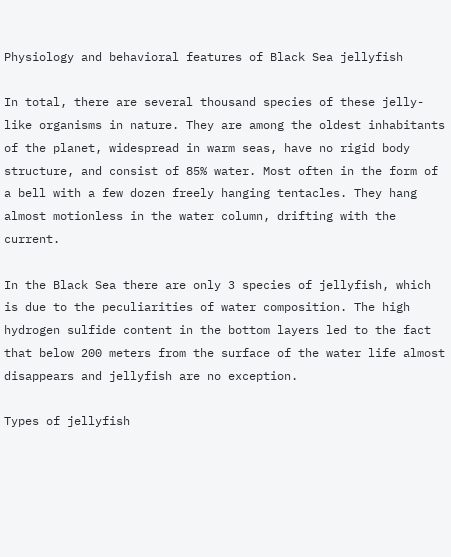Physiology and behavioral features of Black Sea jellyfish

In total, there are several thousand species of these jelly-like organisms in nature. They are among the oldest inhabitants of the planet, widespread in warm seas, have no rigid body structure, and consist of 85% water. Most often in the form of a bell with a few dozen freely hanging tentacles. They hang almost motionless in the water column, drifting with the current.

In the Black Sea there are only 3 species of jellyfish, which is due to the peculiarities of water composition. The high hydrogen sulfide content in the bottom layers led to the fact that below 200 meters from the surface of the water life almost disappears and jellyfish are no exception.

Types of jellyfish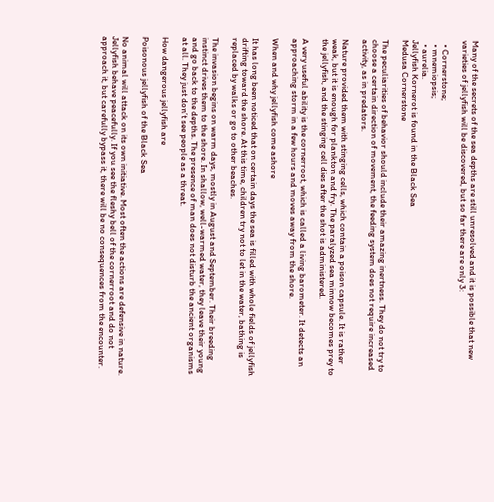Many of the secrets of the sea depths are still unresolved and it is possible that new varieties of jellyfish will be discovered, but so far there are only 3:

  • Cornerstone;
  • mnemiopsis;
  • aurelia.
Jellyfish Kornerot is found in the Black Sea
Medusa Cornerstone

The peculiarities of behavior should include their amazing inertness. They do not try to choose a certain direction of movement, the feeding system does not require increased activity, as in predators.

Nature provided them with stinging cells, which contain a poison capsule. It is rather weak, but it is enough for plankton and fry. The paralyzed sea minnow becomes prey to the jellyfish, and the stinging cell dies after the shot is administered.

A very useful ability is the cornerroot, which is called a living barometer. It detects an approaching storm in a few hours and moves away from the shore.

When and why jellyfish come ashore

It has long been noticed that on certain days the sea is filled with whole fields of jellyfish drifting toward the shore. At this time, children try not to let in the water, bathing is replaced by walks or go to other beaches.

The invasion begins on warm days, mostly in August and September. Their breeding instinct drives them to the shore. In shallow, well-warmed water, they leave their young and go back to the depths. The presence of man does not disturb the ancient organisms at all. They just don’t see people as a threat.

How dangerous jellyfish are

Poisonous jellyfish of the Black Sea

No animal will attack on its own initiative. Most often the actions are defensive in nature. Jellyfish behave peacefully. If you see the fleshy bell of the cornerroot and do not approach it, but carefully bypass it, there will be no consequences from the encounter.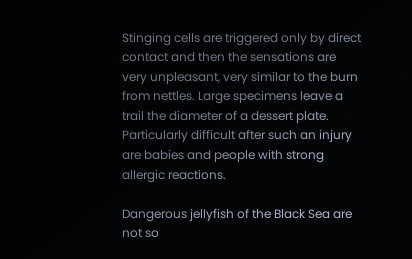Stinging cells are triggered only by direct contact and then the sensations are very unpleasant, very similar to the burn from nettles. Large specimens leave a trail the diameter of a dessert plate. Particularly difficult after such an injury are babies and people with strong allergic reactions.

Dangerous jellyfish of the Black Sea are not so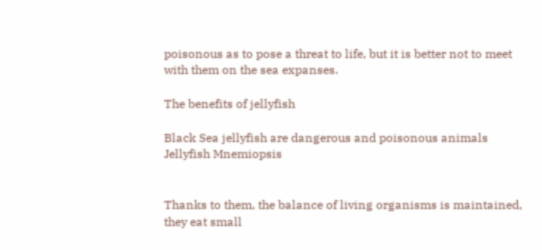poisonous as to pose a threat to life, but it is better not to meet with them on the sea expanses.

The benefits of jellyfish

Black Sea jellyfish are dangerous and poisonous animals
Jellyfish Mnemiopsis


Thanks to them, the balance of living organisms is maintained, they eat small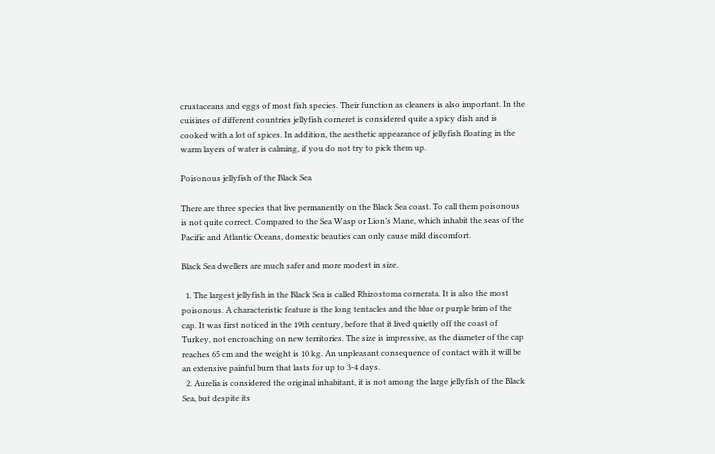crustaceans and eggs of most fish species. Their function as cleaners is also important. In the cuisines of different countries jellyfish corneret is considered quite a spicy dish and is cooked with a lot of spices. In addition, the aesthetic appearance of jellyfish floating in the warm layers of water is calming, if you do not try to pick them up.

Poisonous jellyfish of the Black Sea

There are three species that live permanently on the Black Sea coast. To call them poisonous is not quite correct. Compared to the Sea Wasp or Lion’s Mane, which inhabit the seas of the Pacific and Atlantic Oceans, domestic beauties can only cause mild discomfort.

Black Sea dwellers are much safer and more modest in size.

  1. The largest jellyfish in the Black Sea is called Rhizostoma cornerata. It is also the most poisonous. A characteristic feature is the long tentacles and the blue or purple brim of the cap. It was first noticed in the 19th century, before that it lived quietly off the coast of Turkey, not encroaching on new territories. The size is impressive, as the diameter of the cap reaches 65 cm and the weight is 10 kg. An unpleasant consequence of contact with it will be an extensive painful burn that lasts for up to 3-4 days.
  2. Aurelia is considered the original inhabitant, it is not among the large jellyfish of the Black Sea, but despite its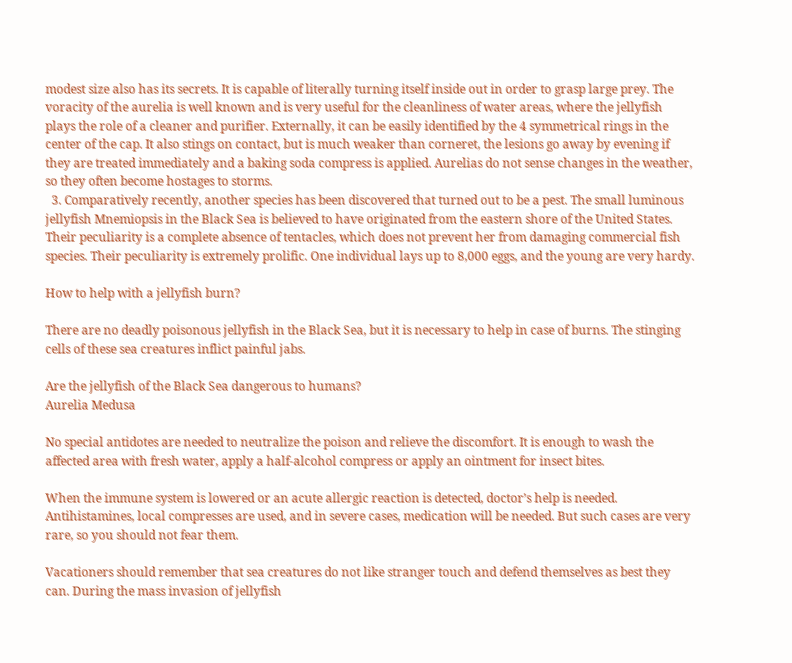modest size also has its secrets. It is capable of literally turning itself inside out in order to grasp large prey. The voracity of the aurelia is well known and is very useful for the cleanliness of water areas, where the jellyfish plays the role of a cleaner and purifier. Externally, it can be easily identified by the 4 symmetrical rings in the center of the cap. It also stings on contact, but is much weaker than corneret, the lesions go away by evening if they are treated immediately and a baking soda compress is applied. Aurelias do not sense changes in the weather, so they often become hostages to storms.
  3. Comparatively recently, another species has been discovered that turned out to be a pest. The small luminous jellyfish Mnemiopsis in the Black Sea is believed to have originated from the eastern shore of the United States. Their peculiarity is a complete absence of tentacles, which does not prevent her from damaging commercial fish species. Their peculiarity is extremely prolific. One individual lays up to 8,000 eggs, and the young are very hardy.

How to help with a jellyfish burn?

There are no deadly poisonous jellyfish in the Black Sea, but it is necessary to help in case of burns. The stinging cells of these sea creatures inflict painful jabs.

Are the jellyfish of the Black Sea dangerous to humans?
Aurelia Medusa

No special antidotes are needed to neutralize the poison and relieve the discomfort. It is enough to wash the affected area with fresh water, apply a half-alcohol compress or apply an ointment for insect bites.

When the immune system is lowered or an acute allergic reaction is detected, doctor’s help is needed. Antihistamines, local compresses are used, and in severe cases, medication will be needed. But such cases are very rare, so you should not fear them.

Vacationers should remember that sea creatures do not like stranger touch and defend themselves as best they can. During the mass invasion of jellyfish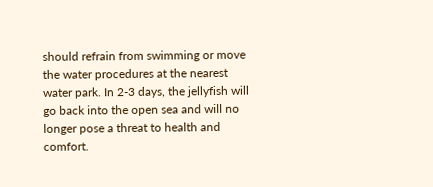should refrain from swimming or move the water procedures at the nearest water park. In 2-3 days, the jellyfish will go back into the open sea and will no longer pose a threat to health and comfort.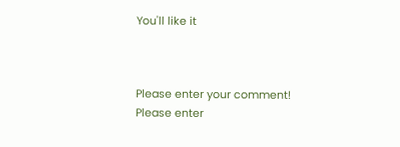You'll like it



Please enter your comment!
Please enter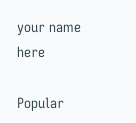your name here

Popular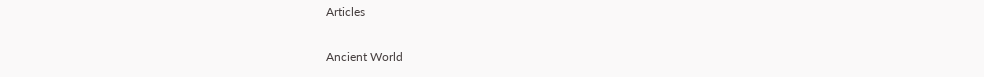Articles

Ancient World